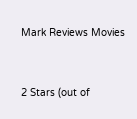Mark Reviews Movies



2 Stars (out of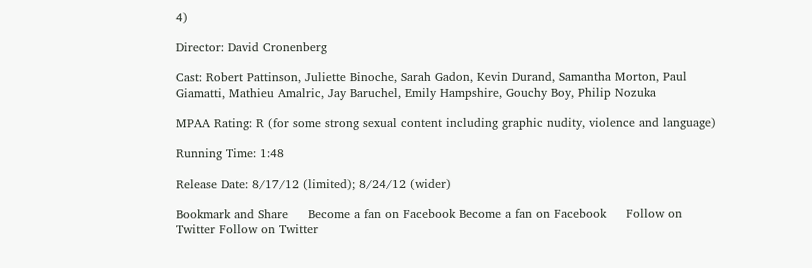4)

Director: David Cronenberg

Cast: Robert Pattinson, Juliette Binoche, Sarah Gadon, Kevin Durand, Samantha Morton, Paul Giamatti, Mathieu Amalric, Jay Baruchel, Emily Hampshire, Gouchy Boy, Philip Nozuka

MPAA Rating: R (for some strong sexual content including graphic nudity, violence and language)

Running Time: 1:48

Release Date: 8/17/12 (limited); 8/24/12 (wider)

Bookmark and Share     Become a fan on Facebook Become a fan on Facebook     Follow on Twitter Follow on Twitter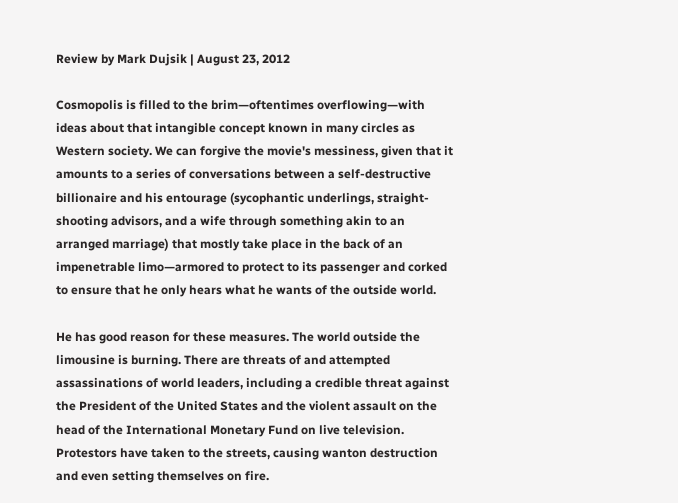Review by Mark Dujsik | August 23, 2012

Cosmopolis is filled to the brim—oftentimes overflowing—with ideas about that intangible concept known in many circles as Western society. We can forgive the movie's messiness, given that it amounts to a series of conversations between a self-destructive billionaire and his entourage (sycophantic underlings, straight-shooting advisors, and a wife through something akin to an arranged marriage) that mostly take place in the back of an impenetrable limo—armored to protect to its passenger and corked to ensure that he only hears what he wants of the outside world.

He has good reason for these measures. The world outside the limousine is burning. There are threats of and attempted assassinations of world leaders, including a credible threat against the President of the United States and the violent assault on the head of the International Monetary Fund on live television. Protestors have taken to the streets, causing wanton destruction and even setting themselves on fire.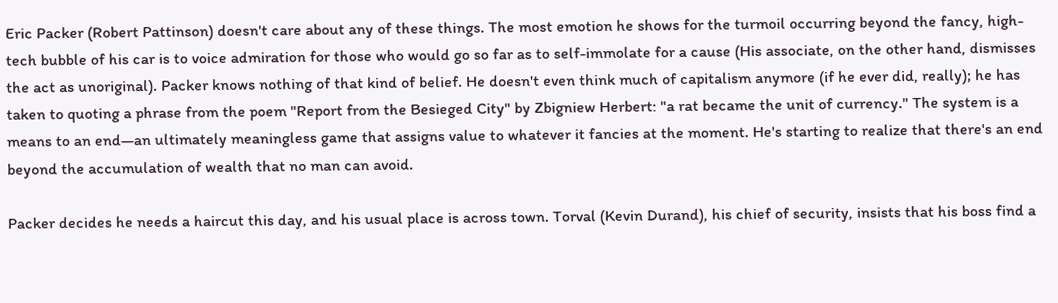Eric Packer (Robert Pattinson) doesn't care about any of these things. The most emotion he shows for the turmoil occurring beyond the fancy, high-tech bubble of his car is to voice admiration for those who would go so far as to self-immolate for a cause (His associate, on the other hand, dismisses the act as unoriginal). Packer knows nothing of that kind of belief. He doesn't even think much of capitalism anymore (if he ever did, really); he has taken to quoting a phrase from the poem "Report from the Besieged City" by Zbigniew Herbert: "a rat became the unit of currency." The system is a means to an end—an ultimately meaningless game that assigns value to whatever it fancies at the moment. He's starting to realize that there's an end beyond the accumulation of wealth that no man can avoid.

Packer decides he needs a haircut this day, and his usual place is across town. Torval (Kevin Durand), his chief of security, insists that his boss find a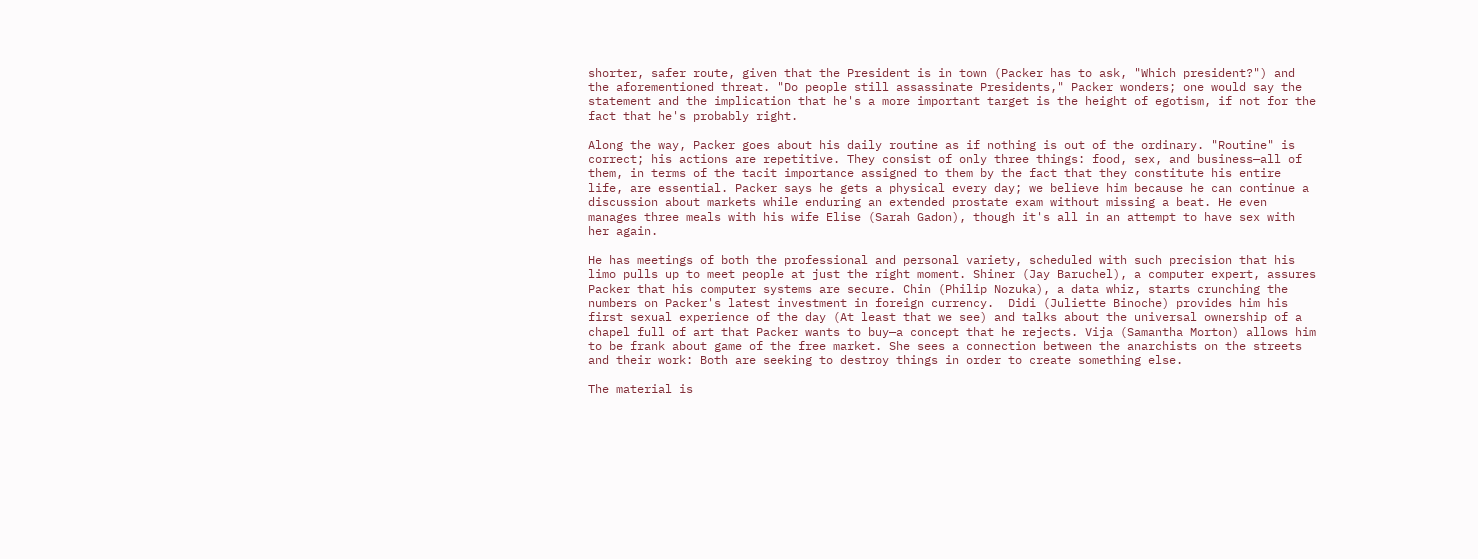shorter, safer route, given that the President is in town (Packer has to ask, "Which president?") and the aforementioned threat. "Do people still assassinate Presidents," Packer wonders; one would say the statement and the implication that he's a more important target is the height of egotism, if not for the fact that he's probably right.

Along the way, Packer goes about his daily routine as if nothing is out of the ordinary. "Routine" is correct; his actions are repetitive. They consist of only three things: food, sex, and business—all of them, in terms of the tacit importance assigned to them by the fact that they constitute his entire life, are essential. Packer says he gets a physical every day; we believe him because he can continue a discussion about markets while enduring an extended prostate exam without missing a beat. He even manages three meals with his wife Elise (Sarah Gadon), though it's all in an attempt to have sex with her again.

He has meetings of both the professional and personal variety, scheduled with such precision that his limo pulls up to meet people at just the right moment. Shiner (Jay Baruchel), a computer expert, assures Packer that his computer systems are secure. Chin (Philip Nozuka), a data whiz, starts crunching the numbers on Packer's latest investment in foreign currency.  Didi (Juliette Binoche) provides him his first sexual experience of the day (At least that we see) and talks about the universal ownership of a chapel full of art that Packer wants to buy—a concept that he rejects. Vija (Samantha Morton) allows him to be frank about game of the free market. She sees a connection between the anarchists on the streets and their work: Both are seeking to destroy things in order to create something else.

The material is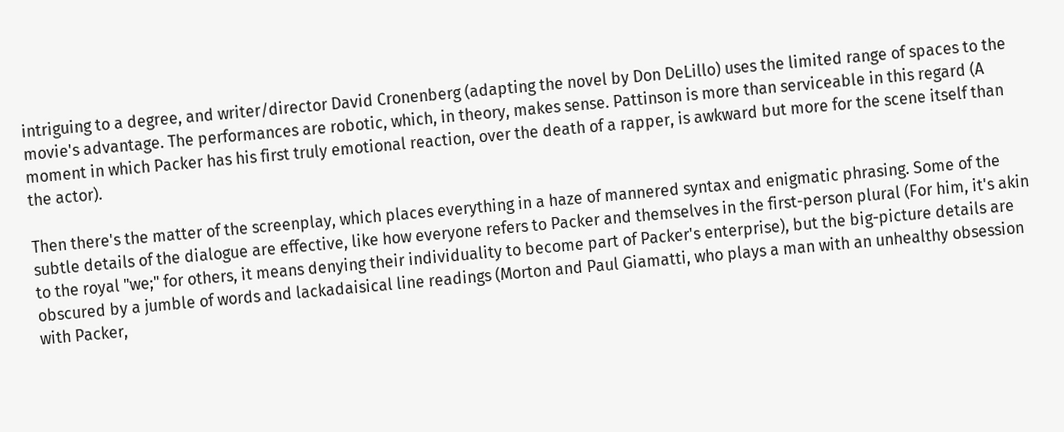intriguing to a degree, and writer/director David Cronenberg (adapting the novel by Don DeLillo) uses the limited range of spaces to the movie's advantage. The performances are robotic, which, in theory, makes sense. Pattinson is more than serviceable in this regard (A moment in which Packer has his first truly emotional reaction, over the death of a rapper, is awkward but more for the scene itself than the actor).

Then there's the matter of the screenplay, which places everything in a haze of mannered syntax and enigmatic phrasing. Some of the subtle details of the dialogue are effective, like how everyone refers to Packer and themselves in the first-person plural (For him, it's akin to the royal "we;" for others, it means denying their individuality to become part of Packer's enterprise), but the big-picture details are obscured by a jumble of words and lackadaisical line readings (Morton and Paul Giamatti, who plays a man with an unhealthy obsession with Packer,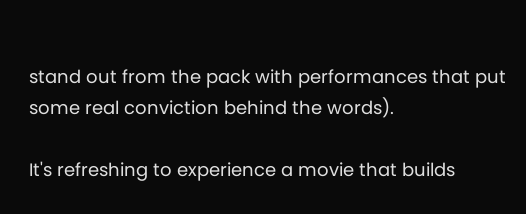stand out from the pack with performances that put some real conviction behind the words).

It's refreshing to experience a movie that builds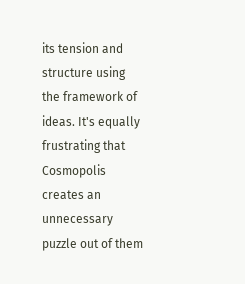its tension and structure using the framework of ideas. It's equally frustrating that Cosmopolis creates an unnecessary puzzle out of them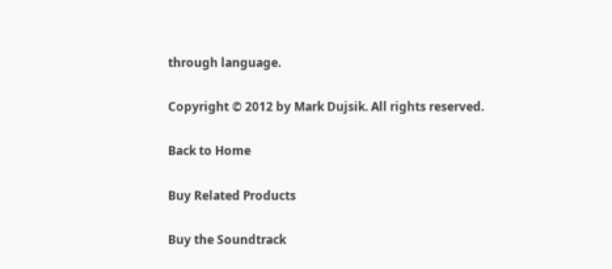through language.

Copyright © 2012 by Mark Dujsik. All rights reserved.

Back to Home

Buy Related Products

Buy the Soundtrack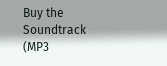Buy the Soundtrack (MP3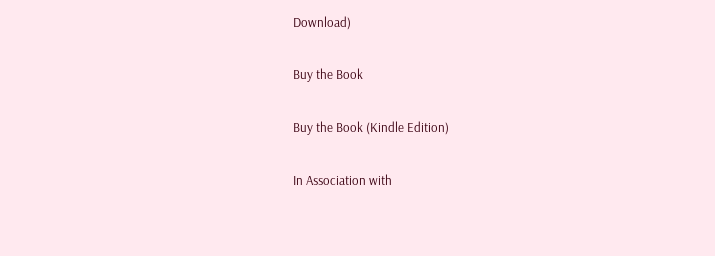Download)

Buy the Book

Buy the Book (Kindle Edition)

In Association with